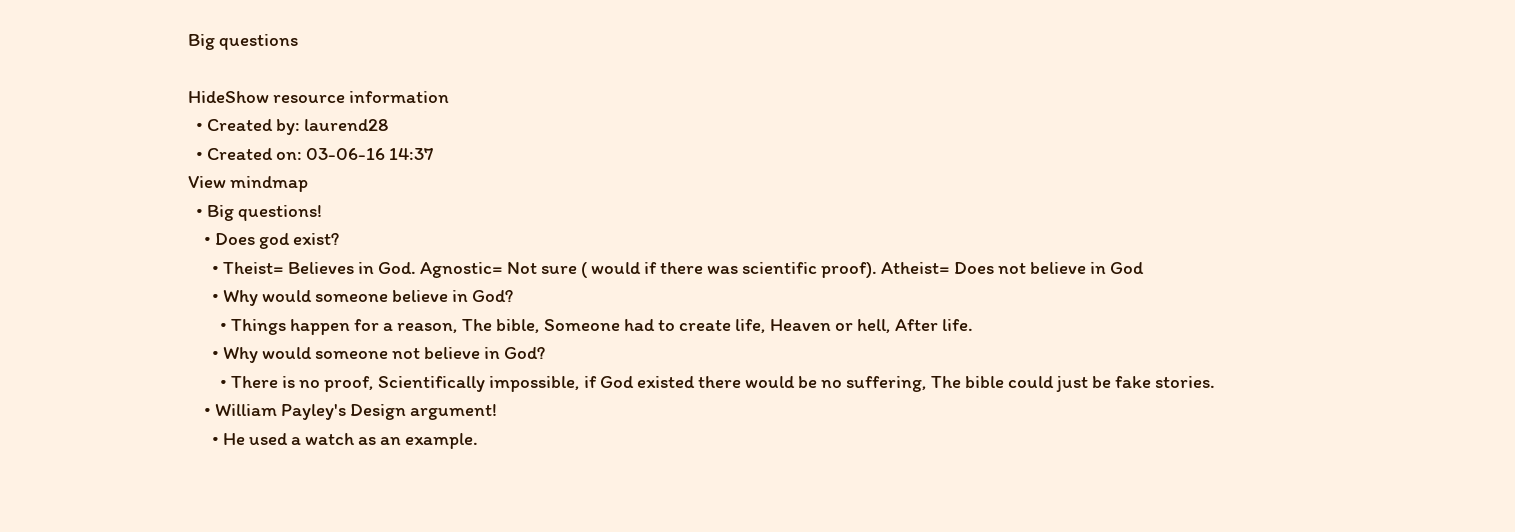Big questions

HideShow resource information
  • Created by: laurend28
  • Created on: 03-06-16 14:37
View mindmap
  • Big questions!
    • Does god exist?
      • Theist= Believes in God. Agnostic= Not sure ( would if there was scientific proof). Atheist= Does not believe in God
      • Why would someone believe in God?
        • Things happen for a reason, The bible, Someone had to create life, Heaven or hell, After life.
      • Why would someone not believe in God?
        • There is no proof, Scientifically impossible, if God existed there would be no suffering, The bible could just be fake stories.
    • William Payley's Design argument!
      • He used a watch as an example.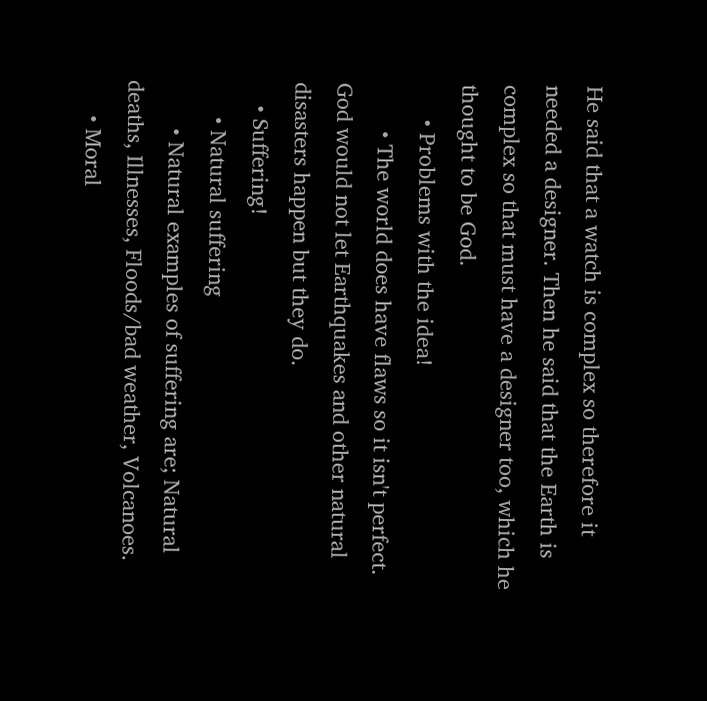He said that a watch is complex so therefore it needed a designer. Then he said that the Earth is complex so that must have a designer too, which he thought to be God.
      • Problems with the idea!
        • The world does have flaws so it isn't perfect. God would not let Earthquakes and other natural disasters happen but they do.
    • Suffering!
      • Natural suffering
        • Natural examples of suffering are; Natural deaths, Illnesses, Floods/bad weather, Volcanoes.
      • Moral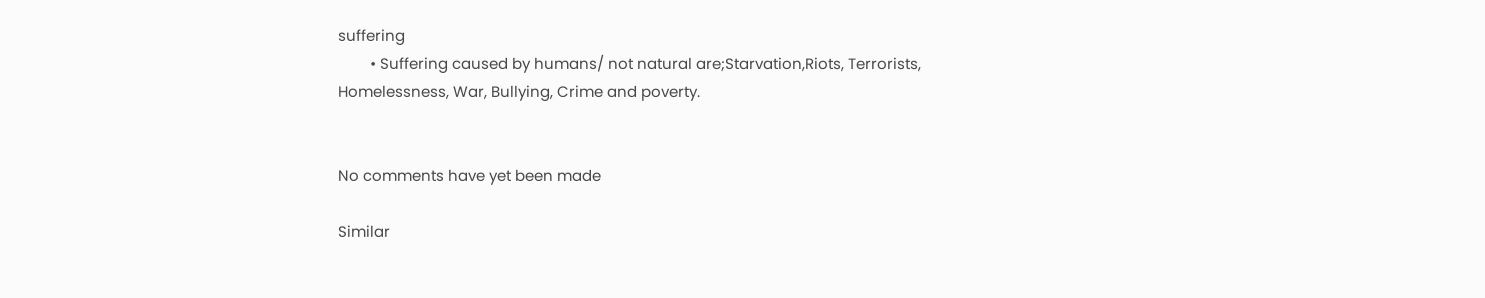suffering
        • Suffering caused by humans/ not natural are;Starvation,Riots, Terrorists, Homelessness, War, Bullying, Crime and poverty.


No comments have yet been made

Similar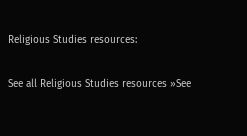Religious Studies resources:

See all Religious Studies resources »See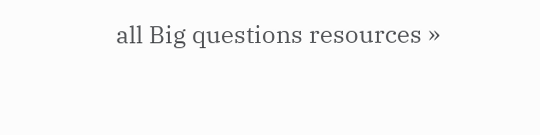all Big questions resources »